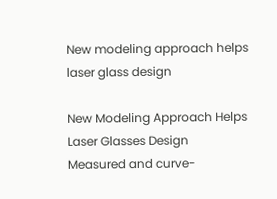New modeling approach helps laser glass design

New Modeling Approach Helps Laser Glasses Design
Measured and curve-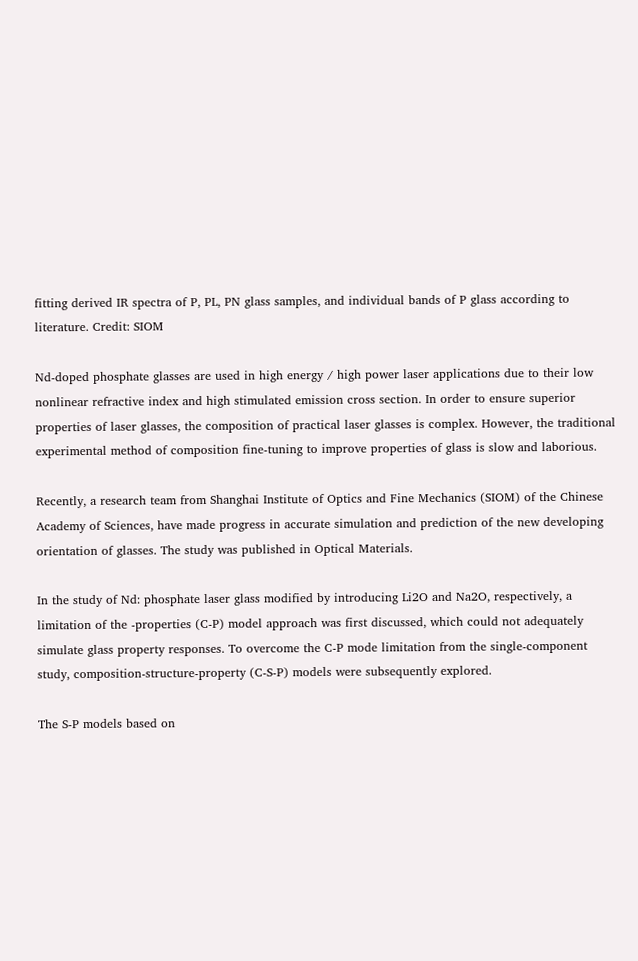fitting derived IR spectra of P, PL, PN glass samples, and individual bands of P glass according to literature. Credit: SIOM

Nd-doped phosphate glasses are used in high energy / high power laser applications due to their low nonlinear refractive index and high stimulated emission cross section. In order to ensure superior properties of laser glasses, the composition of practical laser glasses is complex. However, the traditional experimental method of composition fine-tuning to improve properties of glass is slow and laborious.

Recently, a research team from Shanghai Institute of Optics and Fine Mechanics (SIOM) of the Chinese Academy of Sciences, have made progress in accurate simulation and prediction of the new developing orientation of glasses. The study was published in Optical Materials.

In the study of Nd: phosphate laser glass modified by introducing Li2O and Na2O, respectively, a limitation of the -properties (C-P) model approach was first discussed, which could not adequately simulate glass property responses. To overcome the C-P mode limitation from the single-component study, composition-structure-property (C-S-P) models were subsequently explored.

The S-P models based on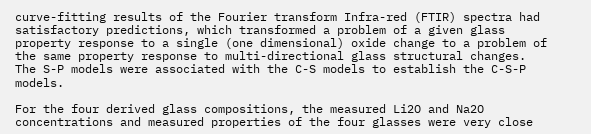curve-fitting results of the Fourier transform Infra-red (FTIR) spectra had satisfactory predictions, which transformed a problem of a given glass property response to a single (one dimensional) oxide change to a problem of the same property response to multi-directional glass structural changes. The S-P models were associated with the C-S models to establish the C-S-P models.

For the four derived glass compositions, the measured Li2O and Na2O concentrations and measured properties of the four glasses were very close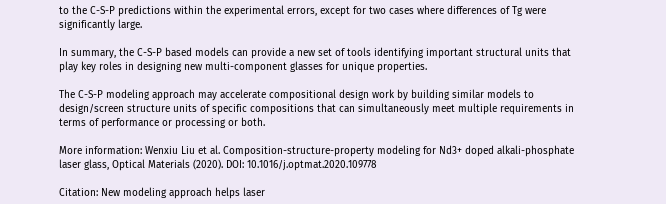to the C-S-P predictions within the experimental errors, except for two cases where differences of Tg were significantly large.

In summary, the C-S-P based models can provide a new set of tools identifying important structural units that play key roles in designing new multi-component glasses for unique properties.

The C-S-P modeling approach may accelerate compositional design work by building similar models to design/screen structure units of specific compositions that can simultaneously meet multiple requirements in terms of performance or processing or both.

More information: Wenxiu Liu et al. Composition-structure-property modeling for Nd3+ doped alkali-phosphate laser glass, Optical Materials (2020). DOI: 10.1016/j.optmat.2020.109778

Citation: New modeling approach helps laser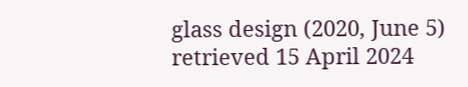glass design (2020, June 5) retrieved 15 April 2024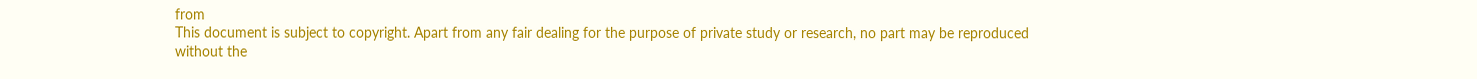from
This document is subject to copyright. Apart from any fair dealing for the purpose of private study or research, no part may be reproduced without the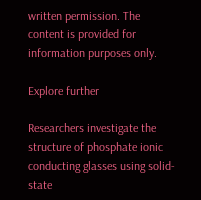written permission. The content is provided for information purposes only.

Explore further

Researchers investigate the structure of phosphate ionic conducting glasses using solid-state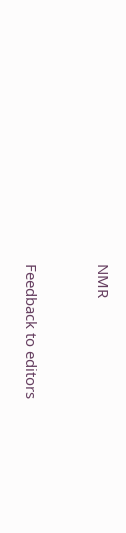NMR


Feedback to editors